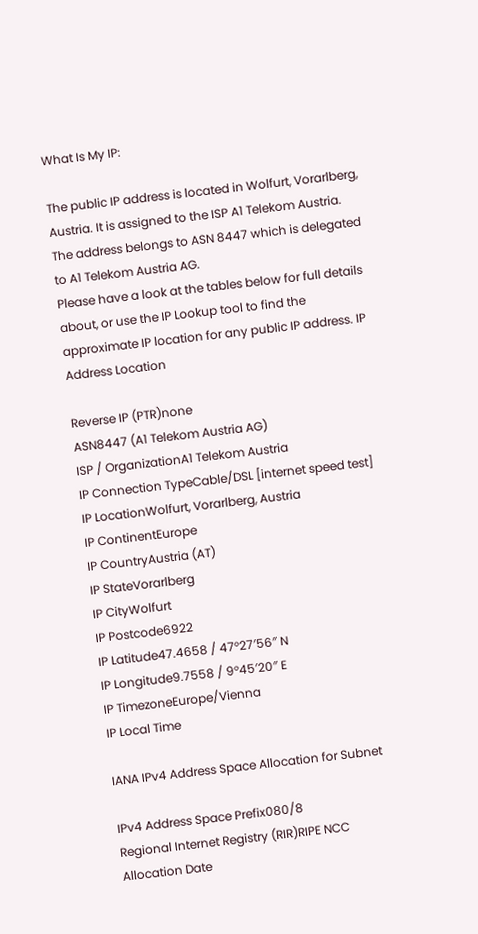What Is My IP:

The public IP address is located in Wolfurt, Vorarlberg, Austria. It is assigned to the ISP A1 Telekom Austria. The address belongs to ASN 8447 which is delegated to A1 Telekom Austria AG.
Please have a look at the tables below for full details about, or use the IP Lookup tool to find the approximate IP location for any public IP address. IP Address Location

Reverse IP (PTR)none
ASN8447 (A1 Telekom Austria AG)
ISP / OrganizationA1 Telekom Austria
IP Connection TypeCable/DSL [internet speed test]
IP LocationWolfurt, Vorarlberg, Austria
IP ContinentEurope
IP CountryAustria (AT)
IP StateVorarlberg
IP CityWolfurt
IP Postcode6922
IP Latitude47.4658 / 47°27′56″ N
IP Longitude9.7558 / 9°45′20″ E
IP TimezoneEurope/Vienna
IP Local Time

IANA IPv4 Address Space Allocation for Subnet

IPv4 Address Space Prefix080/8
Regional Internet Registry (RIR)RIPE NCC
Allocation Date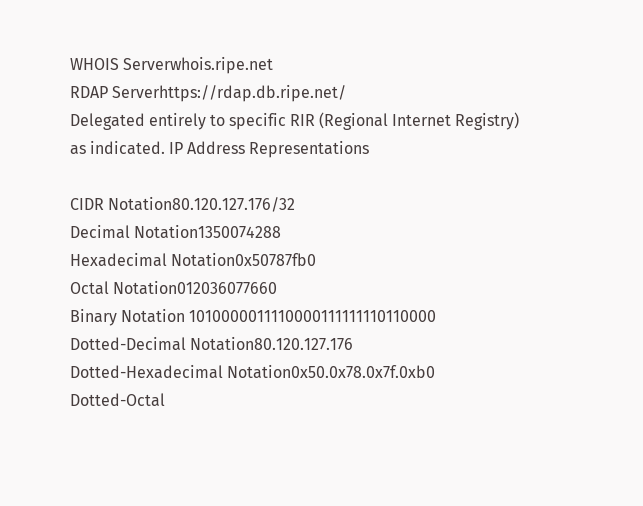WHOIS Serverwhois.ripe.net
RDAP Serverhttps://rdap.db.ripe.net/
Delegated entirely to specific RIR (Regional Internet Registry) as indicated. IP Address Representations

CIDR Notation80.120.127.176/32
Decimal Notation1350074288
Hexadecimal Notation0x50787fb0
Octal Notation012036077660
Binary Notation 1010000011110000111111110110000
Dotted-Decimal Notation80.120.127.176
Dotted-Hexadecimal Notation0x50.0x78.0x7f.0xb0
Dotted-Octal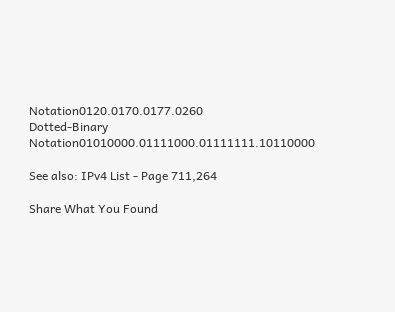Notation0120.0170.0177.0260
Dotted-Binary Notation01010000.01111000.01111111.10110000

See also: IPv4 List - Page 711,264

Share What You Found